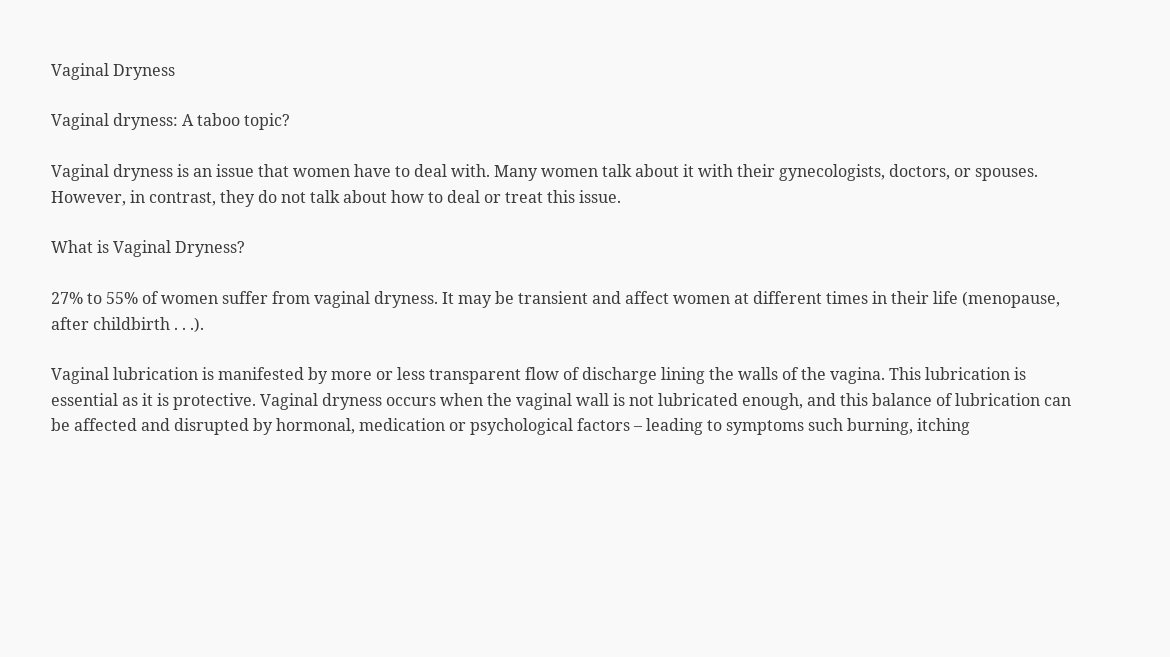Vaginal Dryness

Vaginal dryness: A taboo topic?

Vaginal dryness is an issue that women have to deal with. Many women talk about it with their gynecologists, doctors, or spouses. However, in contrast, they do not talk about how to deal or treat this issue.

What is Vaginal Dryness?

27% to 55% of women suffer from vaginal dryness. It may be transient and affect women at different times in their life (menopause, after childbirth . . .).

Vaginal lubrication is manifested by more or less transparent flow of discharge lining the walls of the vagina. This lubrication is essential as it is protective. Vaginal dryness occurs when the vaginal wall is not lubricated enough, and this balance of lubrication can be affected and disrupted by hormonal, medication or psychological factors – leading to symptoms such burning, itching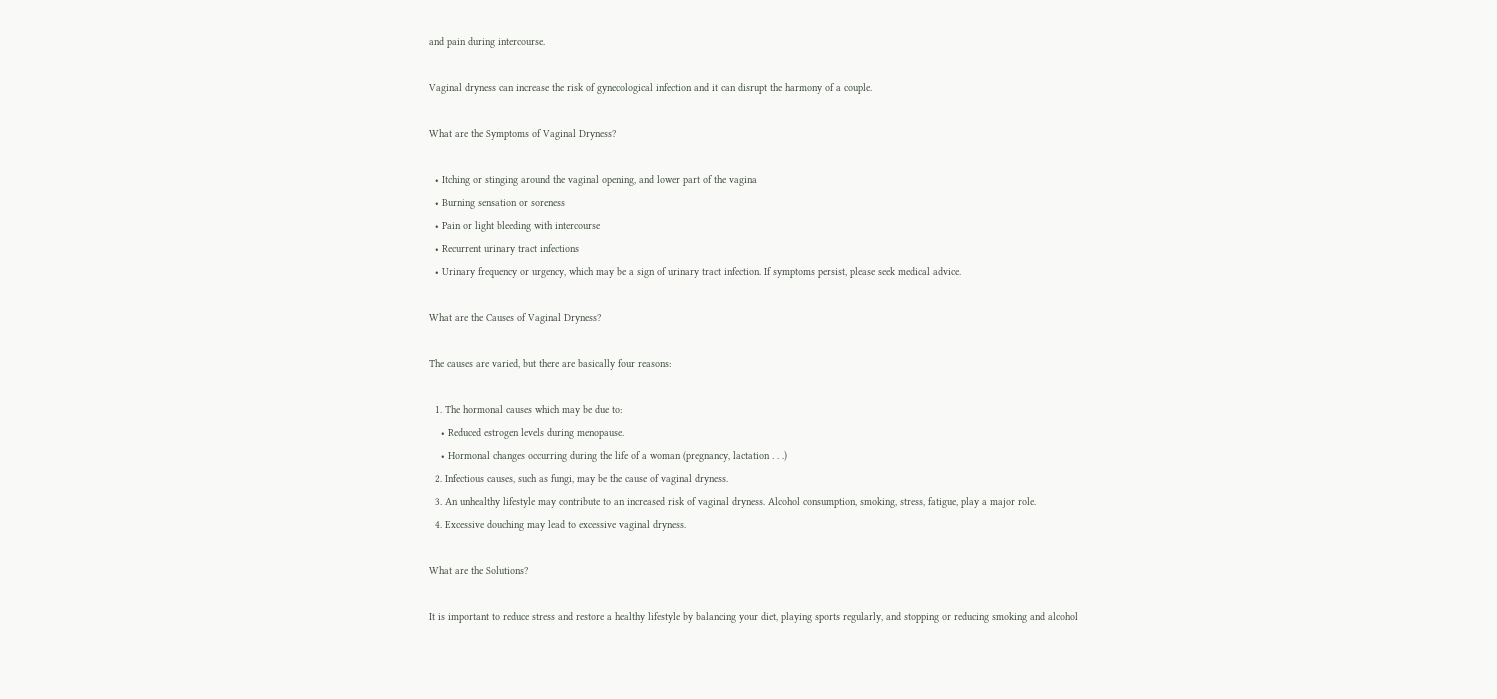and pain during intercourse.

Vaginal dryness can increase the risk of gynecological infection and it can disrupt the harmony of a couple.

What are the Symptoms of Vaginal Dryness?

  • Itching or stinging around the vaginal opening, and lower part of the vagina
  • Burning sensation or soreness
  • Pain or light bleeding with intercourse
  • Recurrent urinary tract infections
  • Urinary frequency or urgency, which may be a sign of urinary tract infection. If symptoms persist, please seek medical advice.

What are the Causes of Vaginal Dryness?

The causes are varied, but there are basically four reasons:

  1. The hormonal causes which may be due to:
    • Reduced estrogen levels during menopause.
    • Hormonal changes occurring during the life of a woman (pregnancy, lactation . . .)
  2. Infectious causes, such as fungi, may be the cause of vaginal dryness.
  3. An unhealthy lifestyle may contribute to an increased risk of vaginal dryness. Alcohol consumption, smoking, stress, fatigue, play a major role.
  4. Excessive douching may lead to excessive vaginal dryness.

What are the Solutions?

It is important to reduce stress and restore a healthy lifestyle by balancing your diet, playing sports regularly, and stopping or reducing smoking and alcohol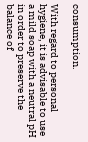consumption.

With regard to personal hygiene, it is advisable to use a mild soap with a neutral pH in order to preserve the balance of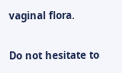vaginal flora.

Do not hesitate to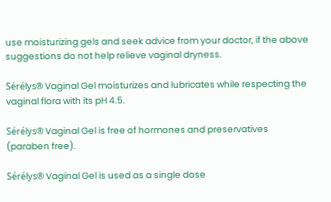use moisturizing gels and seek advice from your doctor, if the above suggestions do not help relieve vaginal dryness.

Sérélys® Vaginal Gel moisturizes and lubricates while respecting the vaginal flora with its pH 4.5.

Sérélys® Vaginal Gel is free of hormones and preservatives (paraben free).

Sérélys® Vaginal Gel is used as a single dose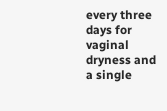every three days for vaginal dryness and a single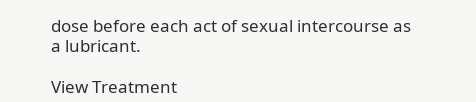dose before each act of sexual intercourse as a lubricant.

View Treatment